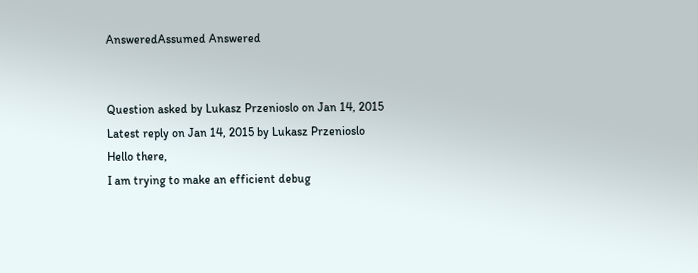AnsweredAssumed Answered


Question asked by Lukasz Przenioslo on Jan 14, 2015
Latest reply on Jan 14, 2015 by Lukasz Przenioslo
Hello there,
I am trying to make an efficient debug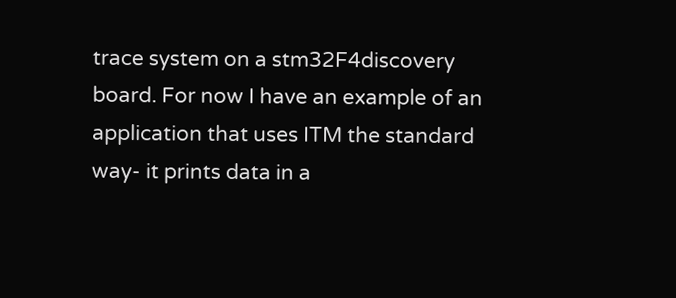trace system on a stm32F4discovery board. For now I have an example of an application that uses ITM the standard way- it prints data in a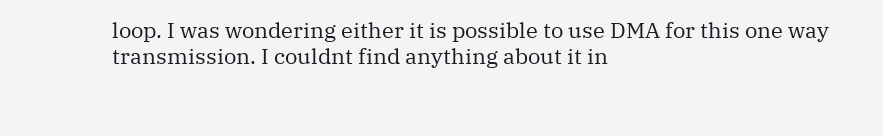loop. I was wondering either it is possible to use DMA for this one way transmission. I couldnt find anything about it in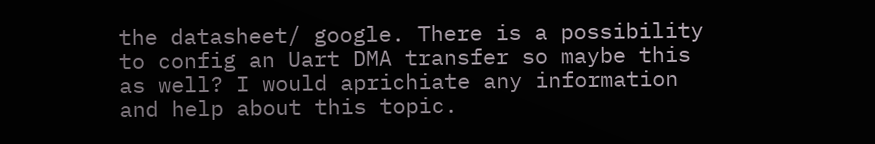the datasheet/ google. There is a possibility to config an Uart DMA transfer so maybe this as well? I would aprichiate any information and help about this topic.